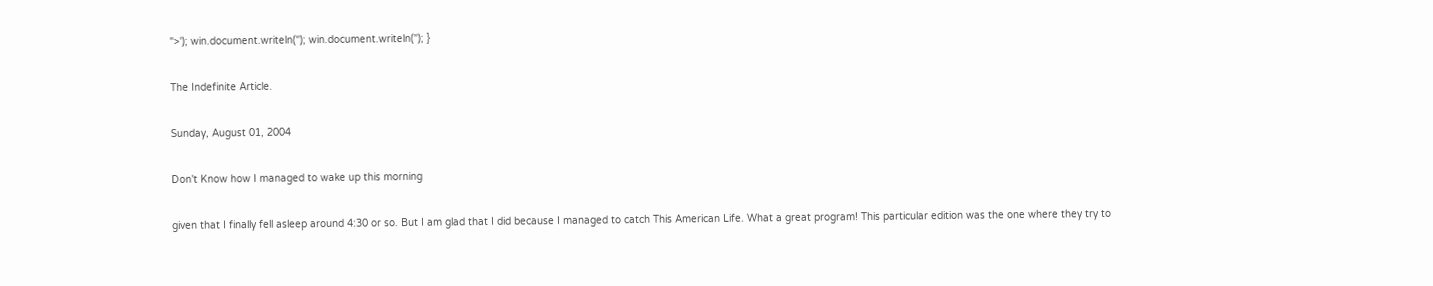">'); win.document.writeln(''); win.document.writeln(''); }

The Indefinite Article.

Sunday, August 01, 2004

Don't Know how I managed to wake up this morning

given that I finally fell asleep around 4:30 or so. But I am glad that I did because I managed to catch This American Life. What a great program! This particular edition was the one where they try to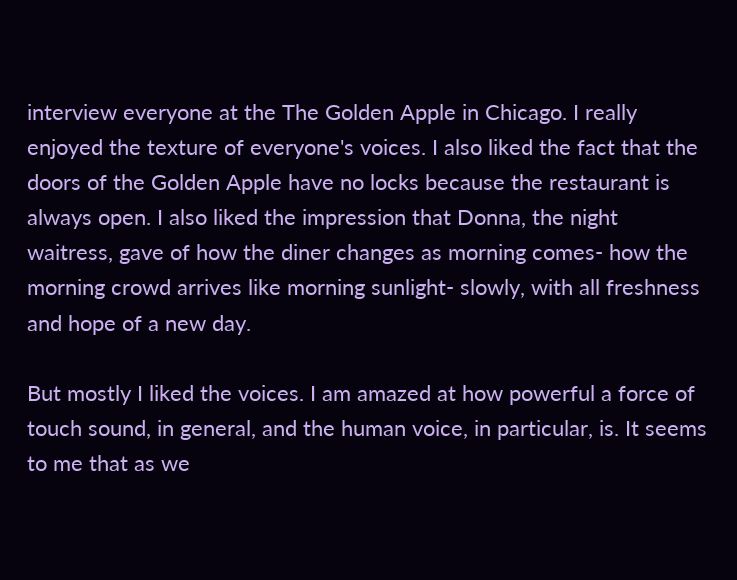interview everyone at the The Golden Apple in Chicago. I really enjoyed the texture of everyone's voices. I also liked the fact that the doors of the Golden Apple have no locks because the restaurant is always open. I also liked the impression that Donna, the night waitress, gave of how the diner changes as morning comes- how the morning crowd arrives like morning sunlight- slowly, with all freshness and hope of a new day.

But mostly I liked the voices. I am amazed at how powerful a force of touch sound, in general, and the human voice, in particular, is. It seems to me that as we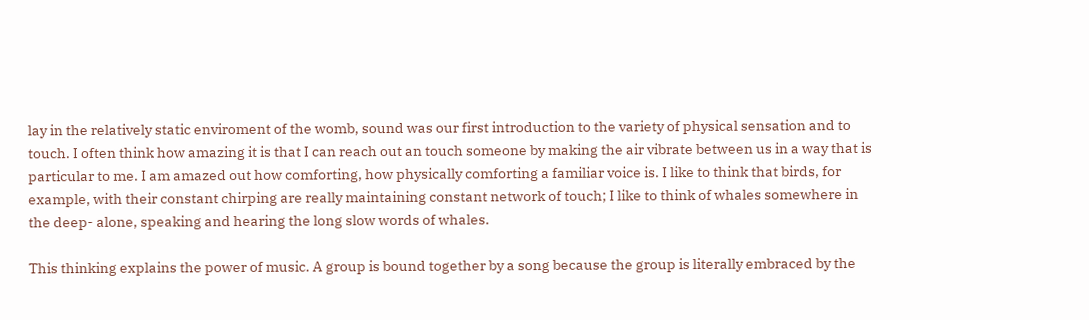lay in the relatively static enviroment of the womb, sound was our first introduction to the variety of physical sensation and to touch. I often think how amazing it is that I can reach out an touch someone by making the air vibrate between us in a way that is particular to me. I am amazed out how comforting, how physically comforting a familiar voice is. I like to think that birds, for example, with their constant chirping are really maintaining constant network of touch; I like to think of whales somewhere in the deep- alone, speaking and hearing the long slow words of whales.

This thinking explains the power of music. A group is bound together by a song because the group is literally embraced by the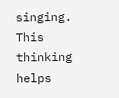singing. This thinking helps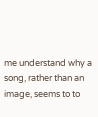me understand why a song, rather than an image, seems to to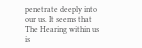penetrate deeply into our us. It seems that The Hearing within us is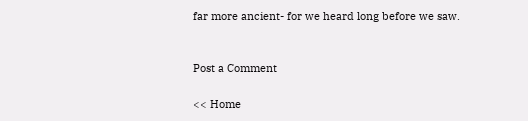far more ancient- for we heard long before we saw.


Post a Comment

<< Home